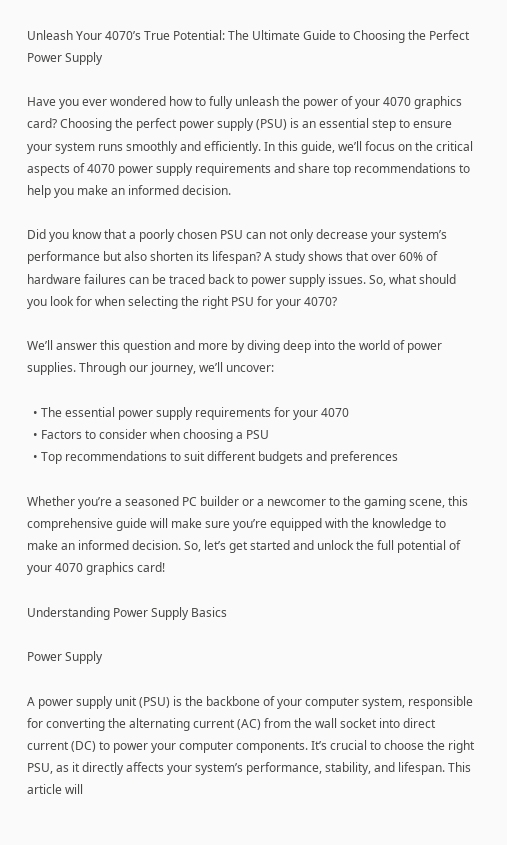Unleash Your 4070’s True Potential: The Ultimate Guide to Choosing the Perfect Power Supply

Have you ever wondered how to fully unleash the power of your 4070 graphics card? Choosing the perfect power supply (PSU) is an essential step to ensure your system runs smoothly and efficiently. In this guide, we’ll focus on the critical aspects of 4070 power supply requirements and share top recommendations to help you make an informed decision.

Did you know that a poorly chosen PSU can not only decrease your system’s performance but also shorten its lifespan? A study shows that over 60% of hardware failures can be traced back to power supply issues. So, what should you look for when selecting the right PSU for your 4070?

We’ll answer this question and more by diving deep into the world of power supplies. Through our journey, we’ll uncover:

  • The essential power supply requirements for your 4070
  • Factors to consider when choosing a PSU
  • Top recommendations to suit different budgets and preferences

Whether you’re a seasoned PC builder or a newcomer to the gaming scene, this comprehensive guide will make sure you’re equipped with the knowledge to make an informed decision. So, let’s get started and unlock the full potential of your 4070 graphics card!

Understanding Power Supply Basics

Power Supply

A power supply unit (PSU) is the backbone of your computer system, responsible for converting the alternating current (AC) from the wall socket into direct current (DC) to power your computer components. It’s crucial to choose the right PSU, as it directly affects your system’s performance, stability, and lifespan. This article will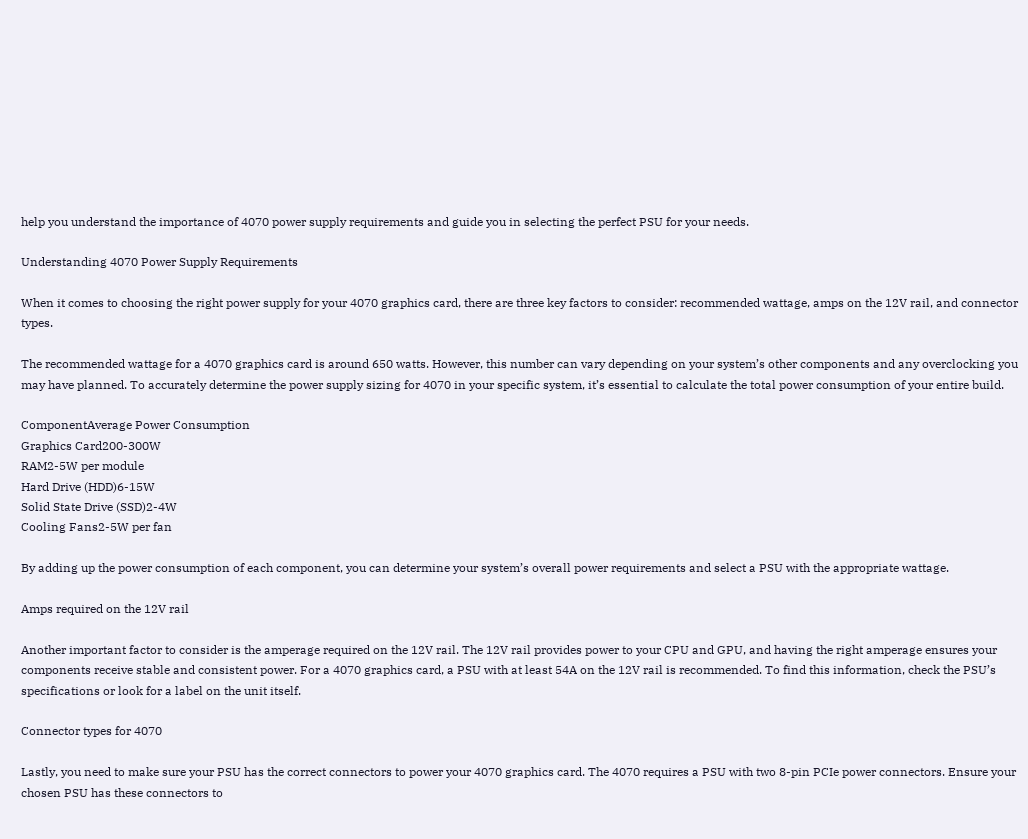help you understand the importance of 4070 power supply requirements and guide you in selecting the perfect PSU for your needs.

Understanding 4070 Power Supply Requirements

When it comes to choosing the right power supply for your 4070 graphics card, there are three key factors to consider: recommended wattage, amps on the 12V rail, and connector types.

The recommended wattage for a 4070 graphics card is around 650 watts. However, this number can vary depending on your system’s other components and any overclocking you may have planned. To accurately determine the power supply sizing for 4070 in your specific system, it’s essential to calculate the total power consumption of your entire build.

ComponentAverage Power Consumption
Graphics Card200-300W
RAM2-5W per module
Hard Drive (HDD)6-15W
Solid State Drive (SSD)2-4W
Cooling Fans2-5W per fan

By adding up the power consumption of each component, you can determine your system’s overall power requirements and select a PSU with the appropriate wattage.

Amps required on the 12V rail

Another important factor to consider is the amperage required on the 12V rail. The 12V rail provides power to your CPU and GPU, and having the right amperage ensures your components receive stable and consistent power. For a 4070 graphics card, a PSU with at least 54A on the 12V rail is recommended. To find this information, check the PSU’s specifications or look for a label on the unit itself.

Connector types for 4070

Lastly, you need to make sure your PSU has the correct connectors to power your 4070 graphics card. The 4070 requires a PSU with two 8-pin PCIe power connectors. Ensure your chosen PSU has these connectors to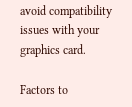avoid compatibility issues with your graphics card.

Factors to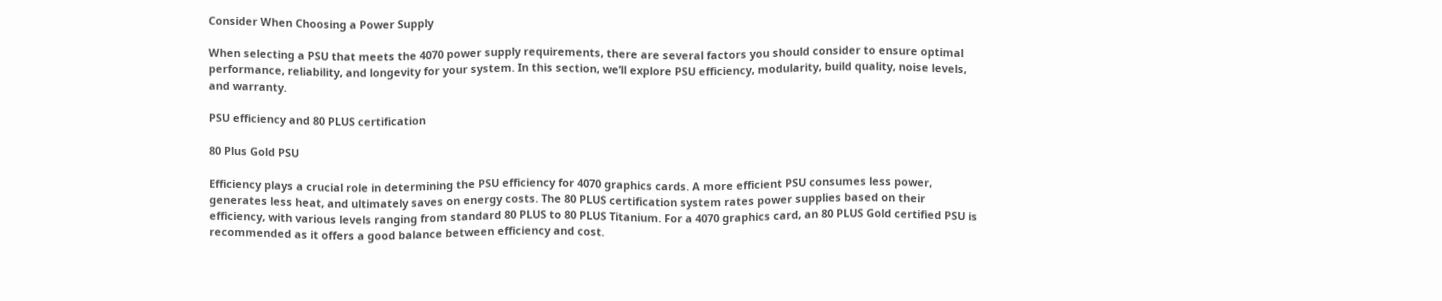Consider When Choosing a Power Supply

When selecting a PSU that meets the 4070 power supply requirements, there are several factors you should consider to ensure optimal performance, reliability, and longevity for your system. In this section, we’ll explore PSU efficiency, modularity, build quality, noise levels, and warranty.

PSU efficiency and 80 PLUS certification

80 Plus Gold PSU

Efficiency plays a crucial role in determining the PSU efficiency for 4070 graphics cards. A more efficient PSU consumes less power, generates less heat, and ultimately saves on energy costs. The 80 PLUS certification system rates power supplies based on their efficiency, with various levels ranging from standard 80 PLUS to 80 PLUS Titanium. For a 4070 graphics card, an 80 PLUS Gold certified PSU is recommended as it offers a good balance between efficiency and cost.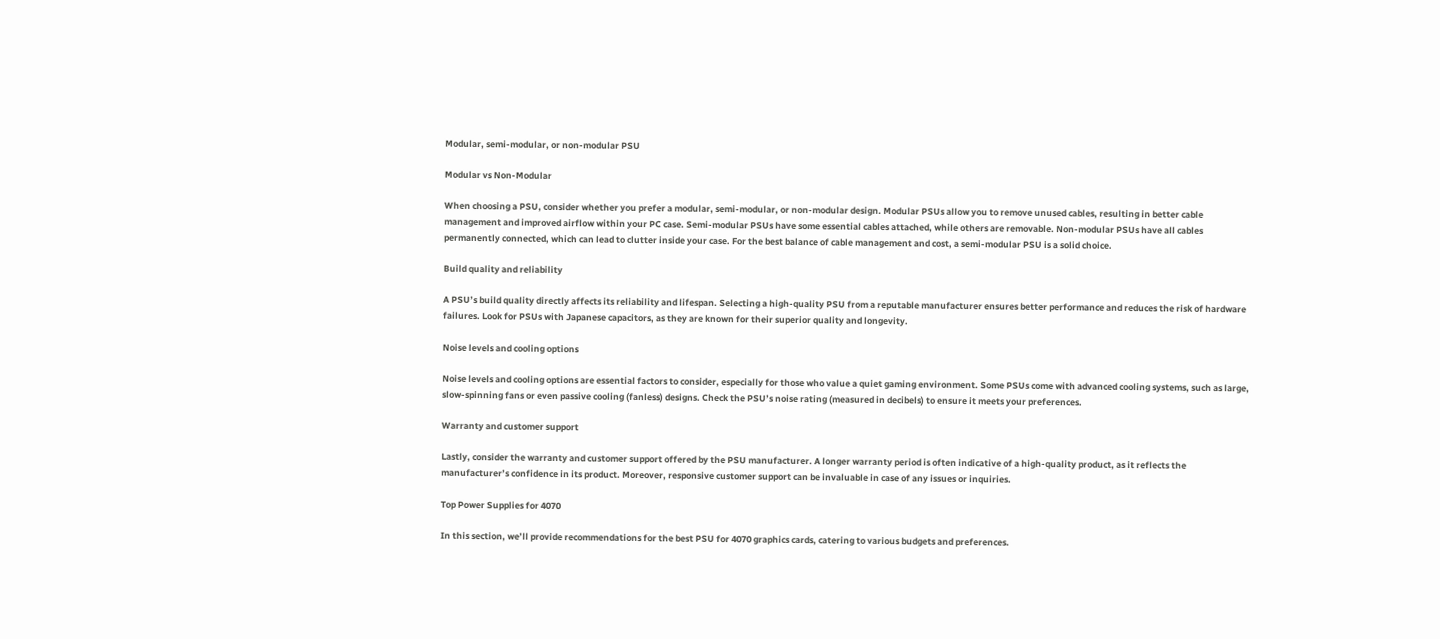Modular, semi-modular, or non-modular PSU

Modular vs Non-Modular

When choosing a PSU, consider whether you prefer a modular, semi-modular, or non-modular design. Modular PSUs allow you to remove unused cables, resulting in better cable management and improved airflow within your PC case. Semi-modular PSUs have some essential cables attached, while others are removable. Non-modular PSUs have all cables permanently connected, which can lead to clutter inside your case. For the best balance of cable management and cost, a semi-modular PSU is a solid choice.

Build quality and reliability

A PSU’s build quality directly affects its reliability and lifespan. Selecting a high-quality PSU from a reputable manufacturer ensures better performance and reduces the risk of hardware failures. Look for PSUs with Japanese capacitors, as they are known for their superior quality and longevity.

Noise levels and cooling options

Noise levels and cooling options are essential factors to consider, especially for those who value a quiet gaming environment. Some PSUs come with advanced cooling systems, such as large, slow-spinning fans or even passive cooling (fanless) designs. Check the PSU’s noise rating (measured in decibels) to ensure it meets your preferences.

Warranty and customer support

Lastly, consider the warranty and customer support offered by the PSU manufacturer. A longer warranty period is often indicative of a high-quality product, as it reflects the manufacturer’s confidence in its product. Moreover, responsive customer support can be invaluable in case of any issues or inquiries.

Top Power Supplies for 4070

In this section, we’ll provide recommendations for the best PSU for 4070 graphics cards, catering to various budgets and preferences.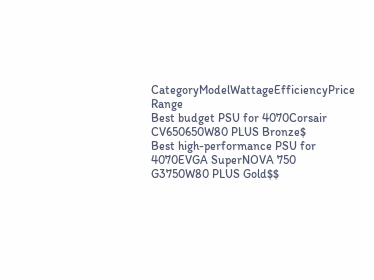CategoryModelWattageEfficiencyPrice Range
Best budget PSU for 4070Corsair CV650650W80 PLUS Bronze$
Best high-performance PSU for 4070EVGA SuperNOVA 750 G3750W80 PLUS Gold$$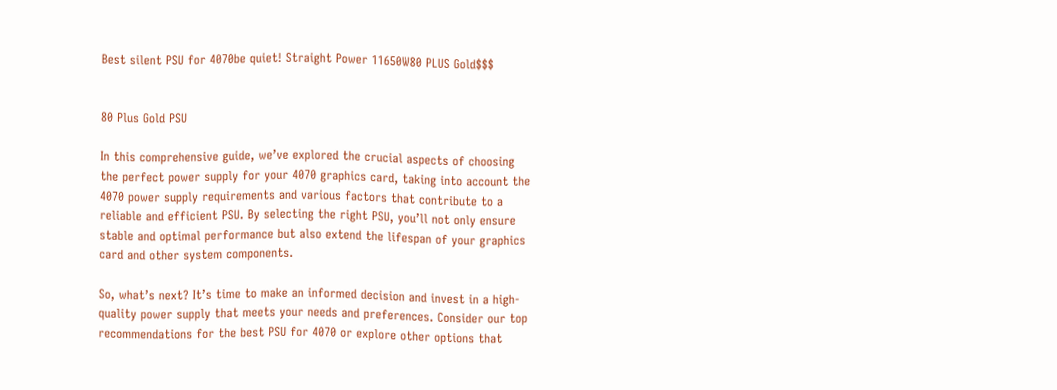Best silent PSU for 4070be quiet! Straight Power 11650W80 PLUS Gold$$$


80 Plus Gold PSU

In this comprehensive guide, we’ve explored the crucial aspects of choosing the perfect power supply for your 4070 graphics card, taking into account the 4070 power supply requirements and various factors that contribute to a reliable and efficient PSU. By selecting the right PSU, you’ll not only ensure stable and optimal performance but also extend the lifespan of your graphics card and other system components.

So, what’s next? It’s time to make an informed decision and invest in a high-quality power supply that meets your needs and preferences. Consider our top recommendations for the best PSU for 4070 or explore other options that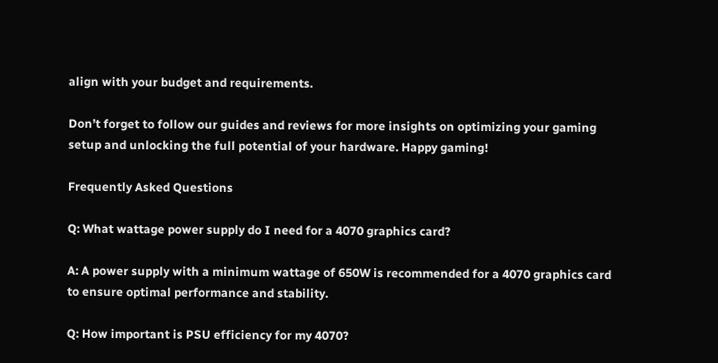align with your budget and requirements.

Don’t forget to follow our guides and reviews for more insights on optimizing your gaming setup and unlocking the full potential of your hardware. Happy gaming!

Frequently Asked Questions

Q: What wattage power supply do I need for a 4070 graphics card?

A: A power supply with a minimum wattage of 650W is recommended for a 4070 graphics card to ensure optimal performance and stability.

Q: How important is PSU efficiency for my 4070?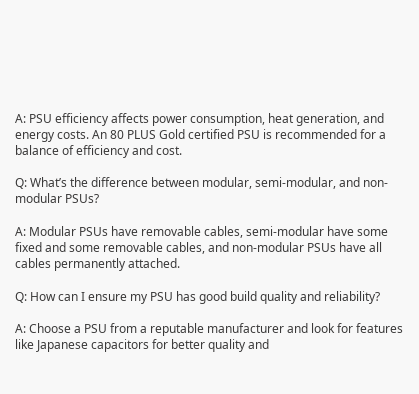A: PSU efficiency affects power consumption, heat generation, and energy costs. An 80 PLUS Gold certified PSU is recommended for a balance of efficiency and cost.

Q: What’s the difference between modular, semi-modular, and non-modular PSUs?

A: Modular PSUs have removable cables, semi-modular have some fixed and some removable cables, and non-modular PSUs have all cables permanently attached.

Q: How can I ensure my PSU has good build quality and reliability?

A: Choose a PSU from a reputable manufacturer and look for features like Japanese capacitors for better quality and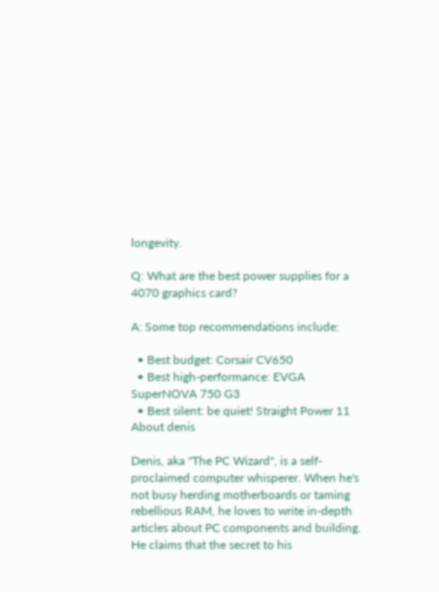longevity.

Q: What are the best power supplies for a 4070 graphics card?

A: Some top recommendations include:

  • Best budget: Corsair CV650
  • Best high-performance: EVGA SuperNOVA 750 G3
  • Best silent: be quiet! Straight Power 11
About denis

Denis, aka "The PC Wizard", is a self-proclaimed computer whisperer. When he's not busy herding motherboards or taming rebellious RAM, he loves to write in-depth articles about PC components and building. He claims that the secret to his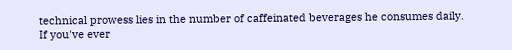technical prowess lies in the number of caffeinated beverages he consumes daily. If you've ever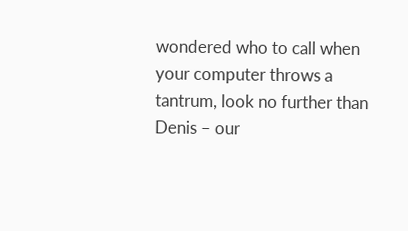wondered who to call when your computer throws a tantrum, look no further than Denis – our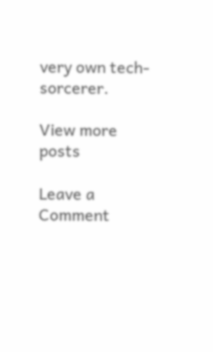very own tech-sorcerer.

View more posts

Leave a Comment